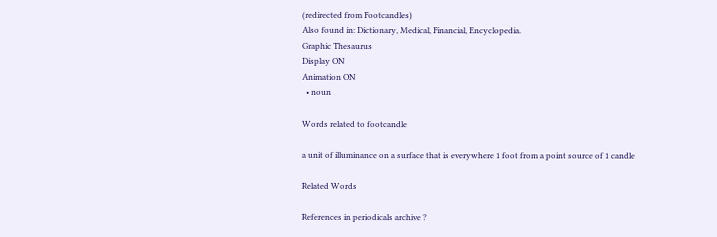(redirected from Footcandles)
Also found in: Dictionary, Medical, Financial, Encyclopedia.
Graphic Thesaurus
Display ON
Animation ON
  • noun

Words related to footcandle

a unit of illuminance on a surface that is everywhere 1 foot from a point source of 1 candle

Related Words

References in periodicals archive ?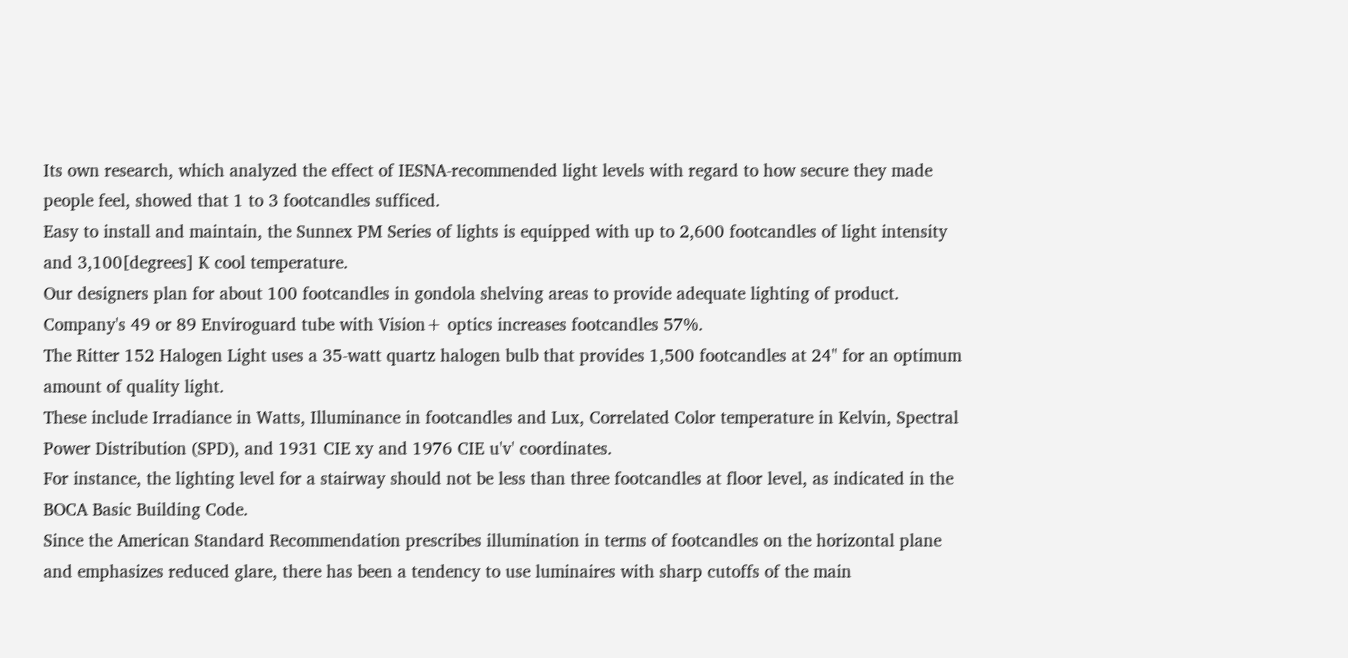Its own research, which analyzed the effect of IESNA-recommended light levels with regard to how secure they made people feel, showed that 1 to 3 footcandles sufficed.
Easy to install and maintain, the Sunnex PM Series of lights is equipped with up to 2,600 footcandles of light intensity and 3,100[degrees] K cool temperature.
Our designers plan for about 100 footcandles in gondola shelving areas to provide adequate lighting of product.
Company's 49 or 89 Enviroguard tube with Vision+ optics increases footcandles 57%.
The Ritter 152 Halogen Light uses a 35-watt quartz halogen bulb that provides 1,500 footcandles at 24" for an optimum amount of quality light.
These include Irradiance in Watts, Illuminance in footcandles and Lux, Correlated Color temperature in Kelvin, Spectral Power Distribution (SPD), and 1931 CIE xy and 1976 CIE u'v' coordinates.
For instance, the lighting level for a stairway should not be less than three footcandles at floor level, as indicated in the BOCA Basic Building Code.
Since the American Standard Recommendation prescribes illumination in terms of footcandles on the horizontal plane and emphasizes reduced glare, there has been a tendency to use luminaires with sharp cutoffs of the main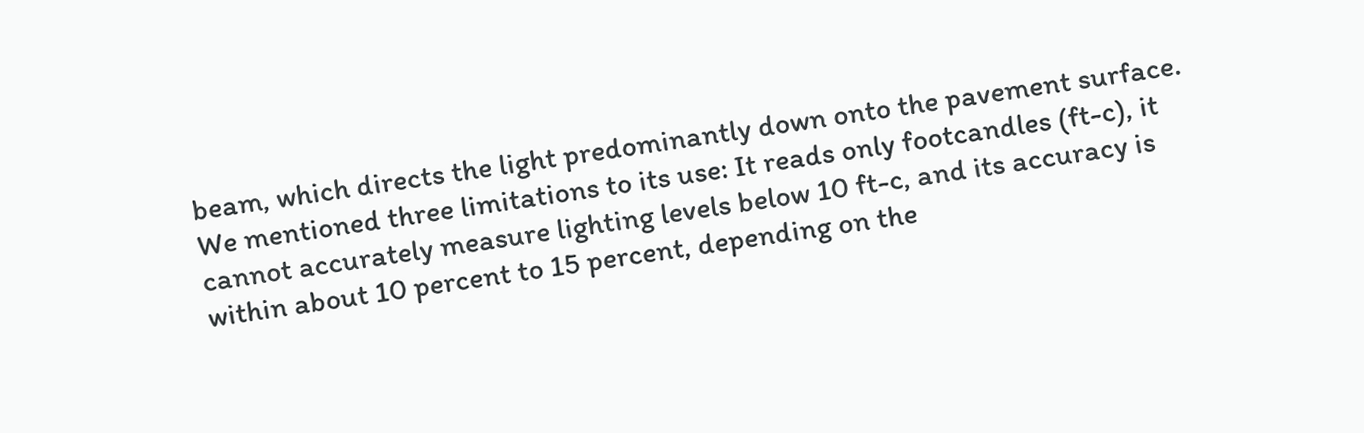beam, which directs the light predominantly down onto the pavement surface.
We mentioned three limitations to its use: It reads only footcandles (ft-c), it cannot accurately measure lighting levels below 10 ft-c, and its accuracy is within about 10 percent to 15 percent, depending on the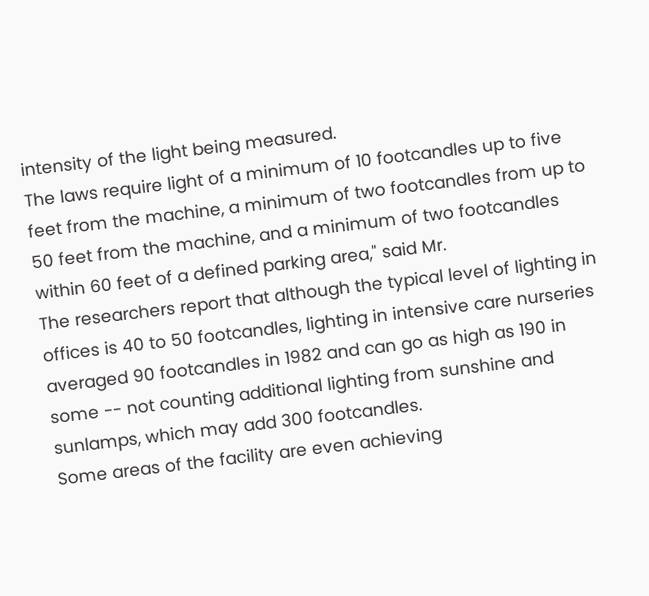intensity of the light being measured.
The laws require light of a minimum of 10 footcandles up to five feet from the machine, a minimum of two footcandles from up to 50 feet from the machine, and a minimum of two footcandles within 60 feet of a defined parking area," said Mr.
The researchers report that although the typical level of lighting in offices is 40 to 50 footcandles, lighting in intensive care nurseries averaged 90 footcandles in 1982 and can go as high as 190 in some -- not counting additional lighting from sunshine and sunlamps, which may add 300 footcandles.
Some areas of the facility are even achieving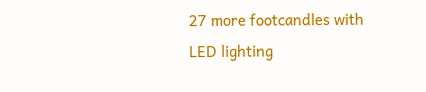27 more footcandles with LED lighting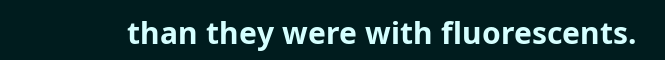than they were with fluorescents.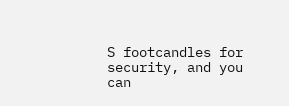S footcandles for security, and you can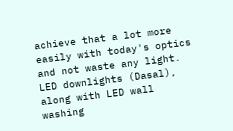achieve that a lot more easily with today's optics and not waste any light.
LED downlights (Dasal), along with LED wall washing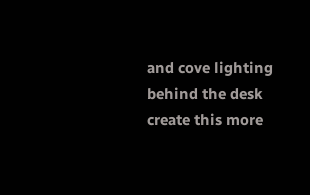and cove lighting behind the desk create this more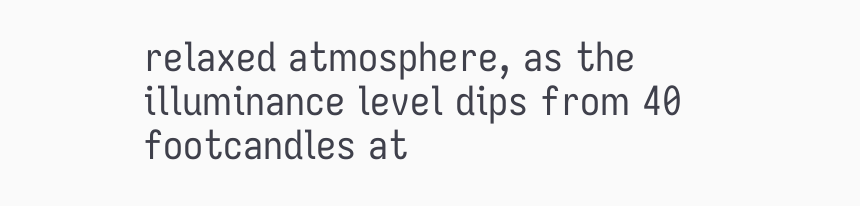relaxed atmosphere, as the illuminance level dips from 40 footcandles at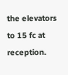the elevators to 15 fc at reception.